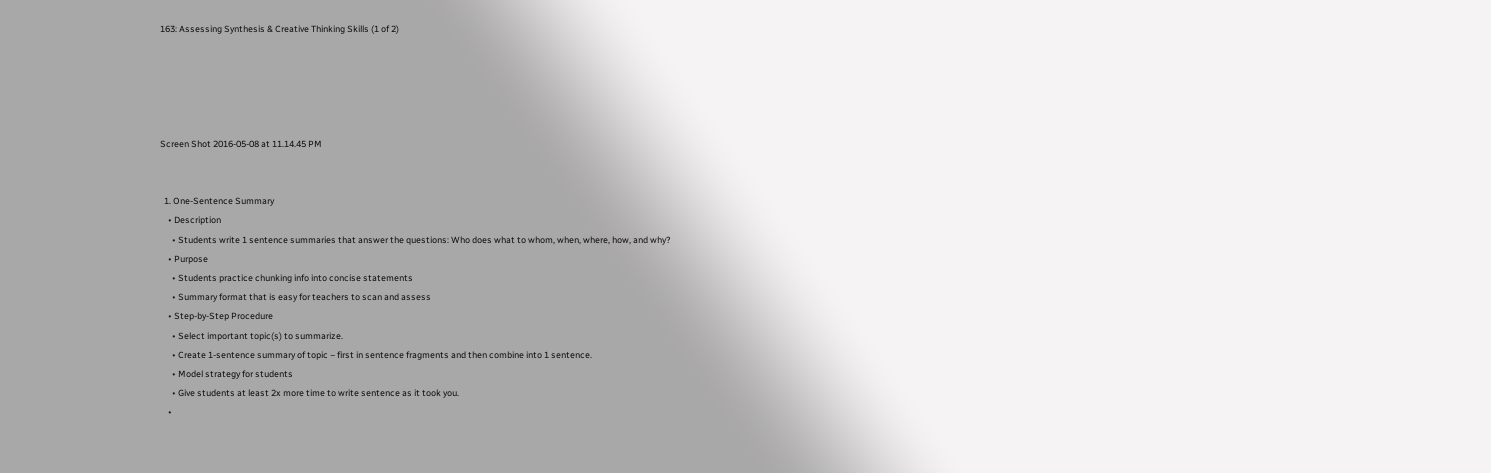163: Assessing Synthesis & Creative Thinking Skills (1 of 2)





Screen Shot 2016-05-08 at 11.14.45 PM


  1. One-Sentence Summary
    • Description
      • Students write 1 sentence summaries that answer the questions: Who does what to whom, when, where, how, and why?
    • Purpose
      • Students practice chunking info into concise statements
      • Summary format that is easy for teachers to scan and assess
    • Step-by-Step Procedure
      • Select important topic(s) to summarize.
      • Create 1-sentence summary of topic – first in sentence fragments and then combine into 1 sentence.
      • Model strategy for students
      • Give students at least 2x more time to write sentence as it took you.
    •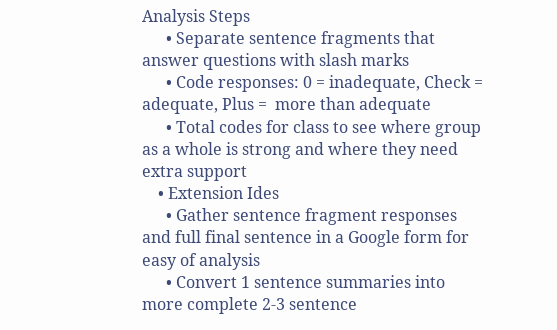Analysis Steps
      • Separate sentence fragments that answer questions with slash marks
      • Code responses: 0 = inadequate, Check = adequate, Plus =  more than adequate
      • Total codes for class to see where group as a whole is strong and where they need extra support
    • Extension Ides
      • Gather sentence fragment responses and full final sentence in a Google form for easy of analysis
      • Convert 1 sentence summaries into more complete 2-3 sentence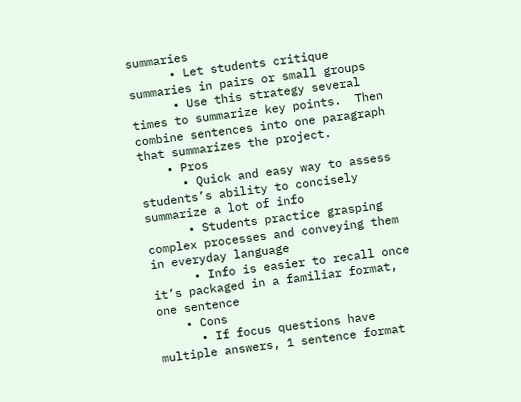summaries
      • Let students critique summaries in pairs or small groups
      • Use this strategy several times to summarize key points.  Then combine sentences into one paragraph that summarizes the project.
    • Pros
      • Quick and easy way to assess students’s ability to concisely summarize a lot of info
      • Students practice grasping complex processes and conveying them in everyday language
      • Info is easier to recall once it’s packaged in a familiar format, one sentence
    • Cons
      • If focus questions have multiple answers, 1 sentence format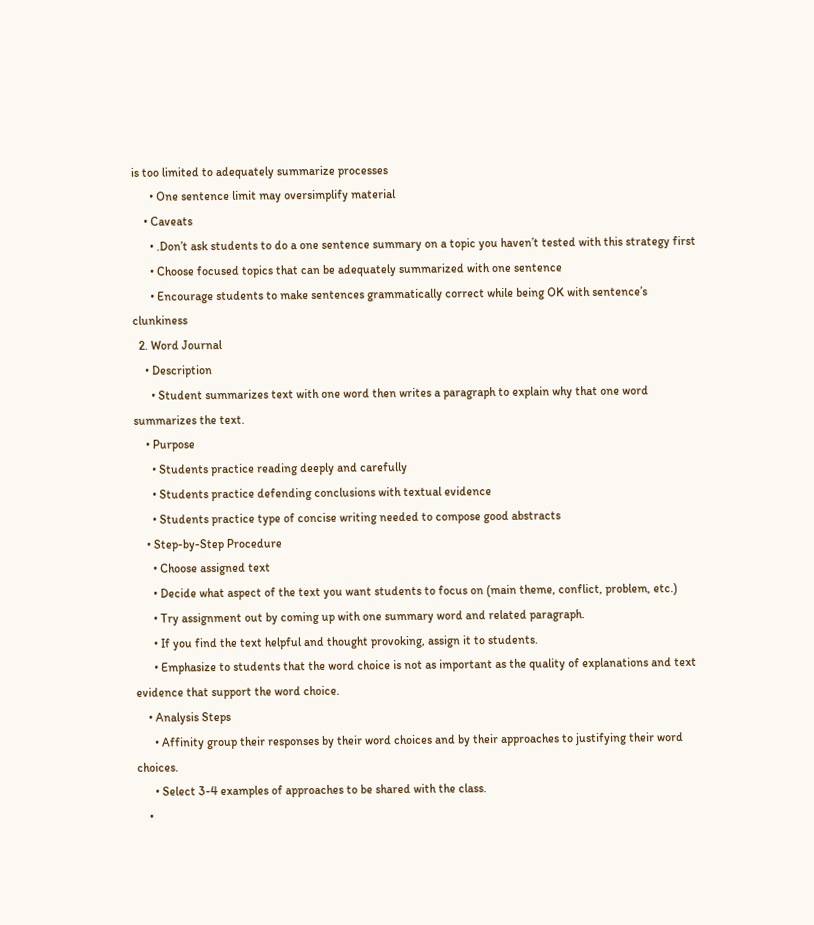is too limited to adequately summarize processes
      • One sentence limit may oversimplify material
    • Caveats
      • .Don’t ask students to do a one sentence summary on a topic you haven’t tested with this strategy first
      • Choose focused topics that can be adequately summarized with one sentence
      • Encourage students to make sentences grammatically correct while being OK with sentence’s clunkiness
  2. Word Journal
    • Description
      • Student summarizes text with one word then writes a paragraph to explain why that one word summarizes the text.
    • Purpose
      • Students practice reading deeply and carefully
      • Students practice defending conclusions with textual evidence
      • Students practice type of concise writing needed to compose good abstracts
    • Step-by-Step Procedure
      • Choose assigned text
      • Decide what aspect of the text you want students to focus on (main theme, conflict, problem, etc.)
      • Try assignment out by coming up with one summary word and related paragraph.
      • If you find the text helpful and thought provoking, assign it to students.
      • Emphasize to students that the word choice is not as important as the quality of explanations and text evidence that support the word choice.
    • Analysis Steps
      • Affinity group their responses by their word choices and by their approaches to justifying their word choices.
      • Select 3-4 examples of approaches to be shared with the class.
    •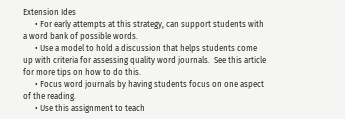Extension Ides
      • For early attempts at this strategy, can support students with a word bank of possible words.
      • Use a model to hold a discussion that helps students come up with criteria for assessing quality word journals.  See this article for more tips on how to do this.
      • Focus word journals by having students focus on one aspect of the reading.
      • Use this assignment to teach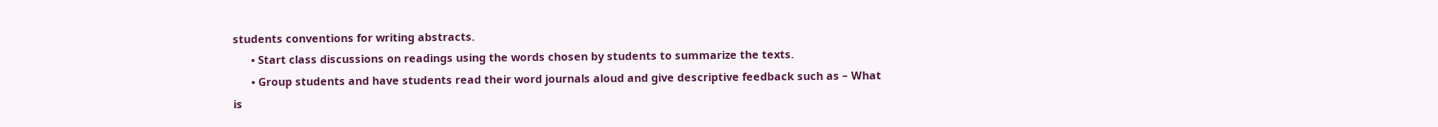students conventions for writing abstracts.
      • Start class discussions on readings using the words chosen by students to summarize the texts.
      • Group students and have students read their word journals aloud and give descriptive feedback such as – What is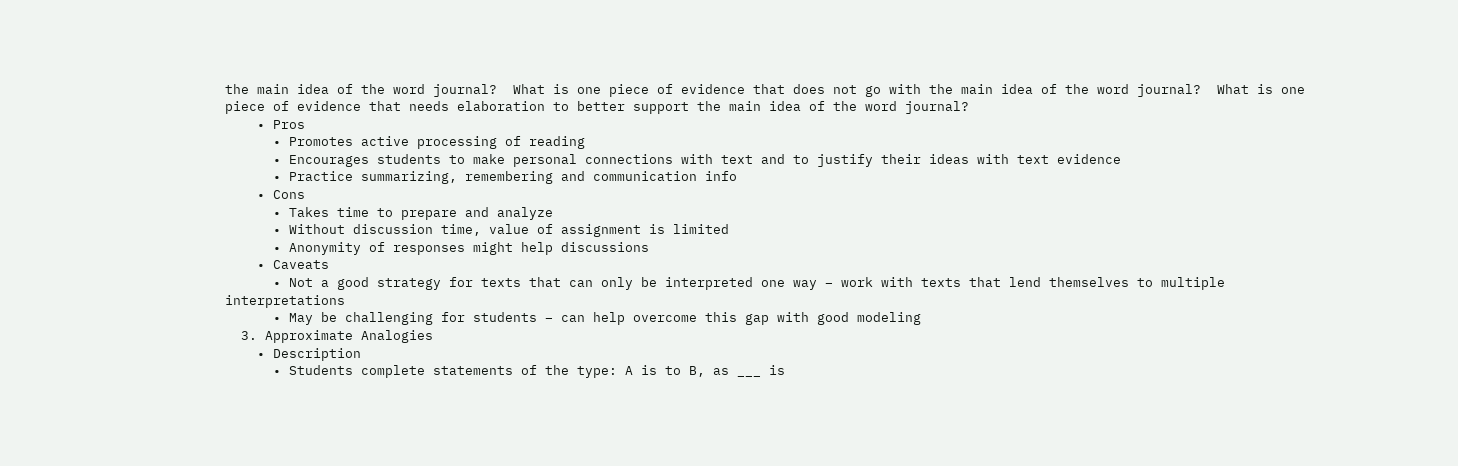the main idea of the word journal?  What is one piece of evidence that does not go with the main idea of the word journal?  What is one piece of evidence that needs elaboration to better support the main idea of the word journal?
    • Pros
      • Promotes active processing of reading
      • Encourages students to make personal connections with text and to justify their ideas with text evidence
      • Practice summarizing, remembering and communication info
    • Cons
      • Takes time to prepare and analyze
      • Without discussion time, value of assignment is limited
      • Anonymity of responses might help discussions
    • Caveats
      • Not a good strategy for texts that can only be interpreted one way – work with texts that lend themselves to multiple interpretations
      • May be challenging for students – can help overcome this gap with good modeling
  3. Approximate Analogies
    • Description
      • Students complete statements of the type: A is to B, as ___ is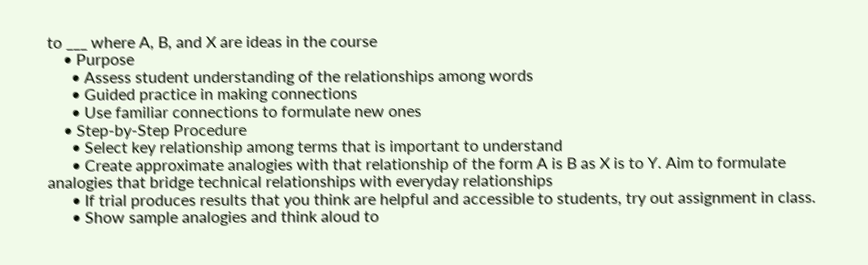to ___ where A, B, and X are ideas in the course
    • Purpose
      • Assess student understanding of the relationships among words
      • Guided practice in making connections
      • Use familiar connections to formulate new ones
    • Step-by-Step Procedure
      • Select key relationship among terms that is important to understand
      • Create approximate analogies with that relationship of the form A is B as X is to Y. Aim to formulate analogies that bridge technical relationships with everyday relationships
      • If trial produces results that you think are helpful and accessible to students, try out assignment in class.
      • Show sample analogies and think aloud to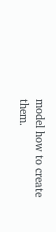model how to create them.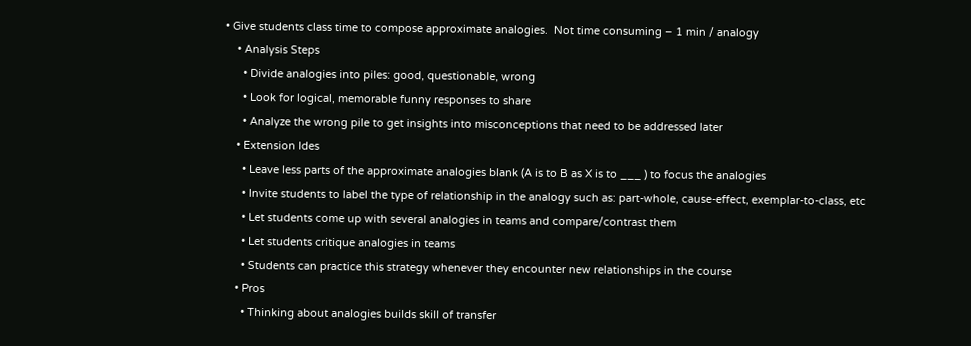• Give students class time to compose approximate analogies.  Not time consuming – 1 min / analogy
    • Analysis Steps
      • Divide analogies into piles: good, questionable, wrong
      • Look for logical, memorable funny responses to share
      • Analyze the wrong pile to get insights into misconceptions that need to be addressed later
    • Extension Ides
      • Leave less parts of the approximate analogies blank (A is to B as X is to ___ ) to focus the analogies
      • Invite students to label the type of relationship in the analogy such as: part-whole, cause-effect, exemplar-to-class, etc
      • Let students come up with several analogies in teams and compare/contrast them
      • Let students critique analogies in teams
      • Students can practice this strategy whenever they encounter new relationships in the course
    • Pros
      • Thinking about analogies builds skill of transfer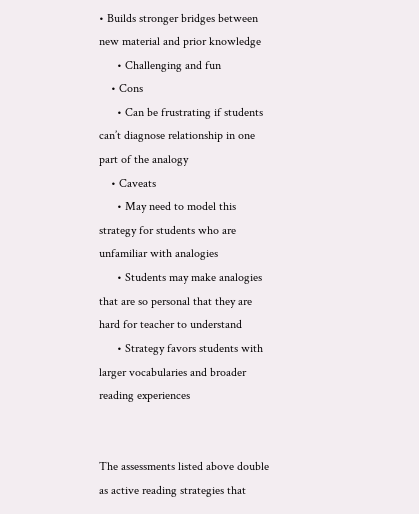• Builds stronger bridges between new material and prior knowledge
      • Challenging and fun
    • Cons
      • Can be frustrating if students can’t diagnose relationship in one part of the analogy
    • Caveats
      • May need to model this strategy for students who are unfamiliar with analogies
      • Students may make analogies that are so personal that they are hard for teacher to understand
      • Strategy favors students with larger vocabularies and broader reading experiences


The assessments listed above double as active reading strategies that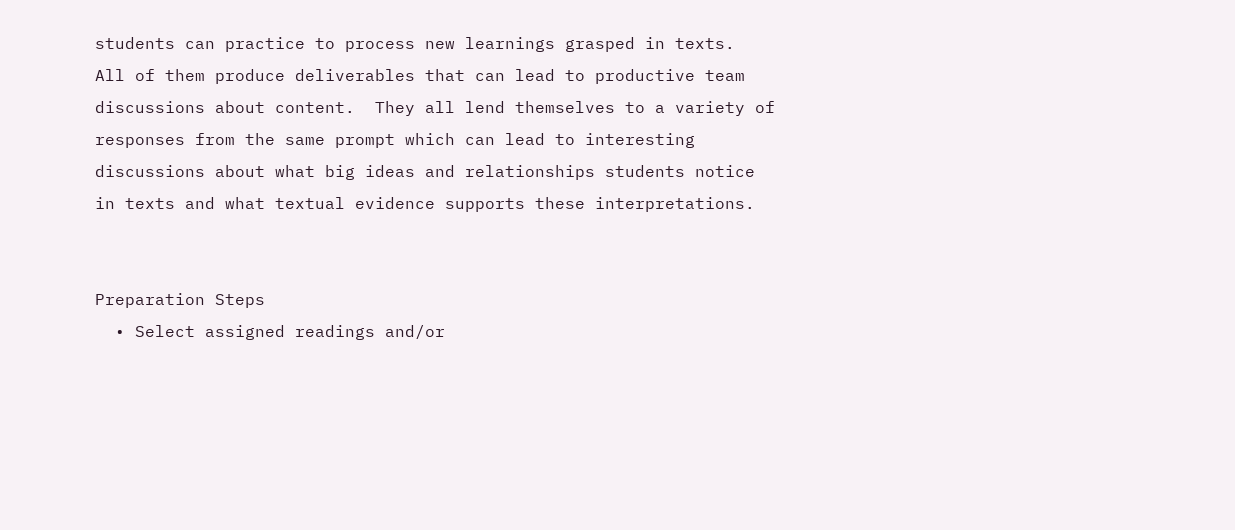students can practice to process new learnings grasped in texts.  All of them produce deliverables that can lead to productive team discussions about content.  They all lend themselves to a variety of responses from the same prompt which can lead to interesting discussions about what big ideas and relationships students notice in texts and what textual evidence supports these interpretations.


Preparation Steps
  • Select assigned readings and/or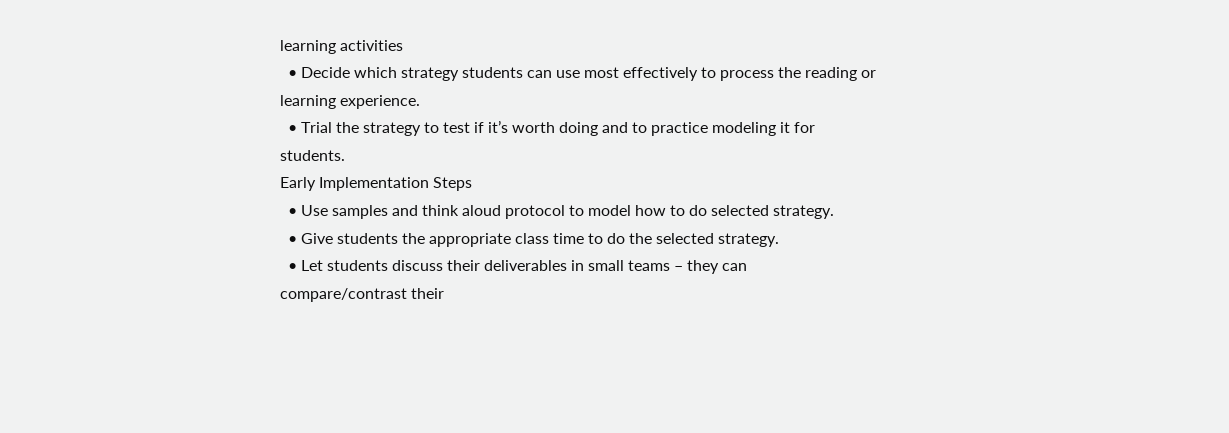learning activities
  • Decide which strategy students can use most effectively to process the reading or learning experience.
  • Trial the strategy to test if it’s worth doing and to practice modeling it for students.
Early Implementation Steps
  • Use samples and think aloud protocol to model how to do selected strategy.
  • Give students the appropriate class time to do the selected strategy.
  • Let students discuss their deliverables in small teams – they can compare/contrast their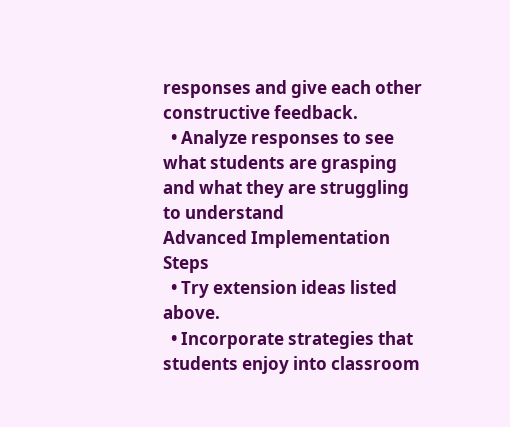responses and give each other constructive feedback.
  • Analyze responses to see what students are grasping and what they are struggling to understand
Advanced Implementation Steps
  • Try extension ideas listed above.
  • Incorporate strategies that students enjoy into classroom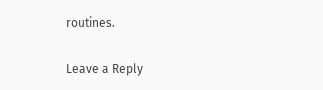routines.

Leave a Reply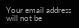Your email address will not be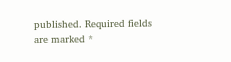published. Required fields are marked *